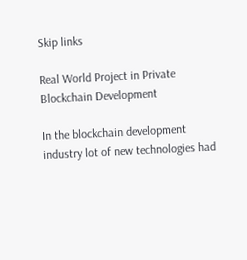Skip links

Real World Project in Private Blockchain Development

In the blockchain development industry lot of new technologies had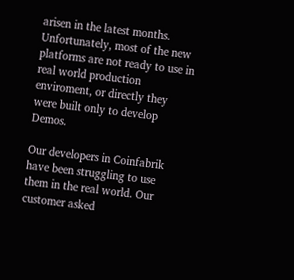arisen in the latest months. Unfortunately, most of the new platforms are not ready to use in real world production enviroment, or directly they were built only to develop Demos.

Our developers in Coinfabrik have been struggling to use them in the real world. Our customer asked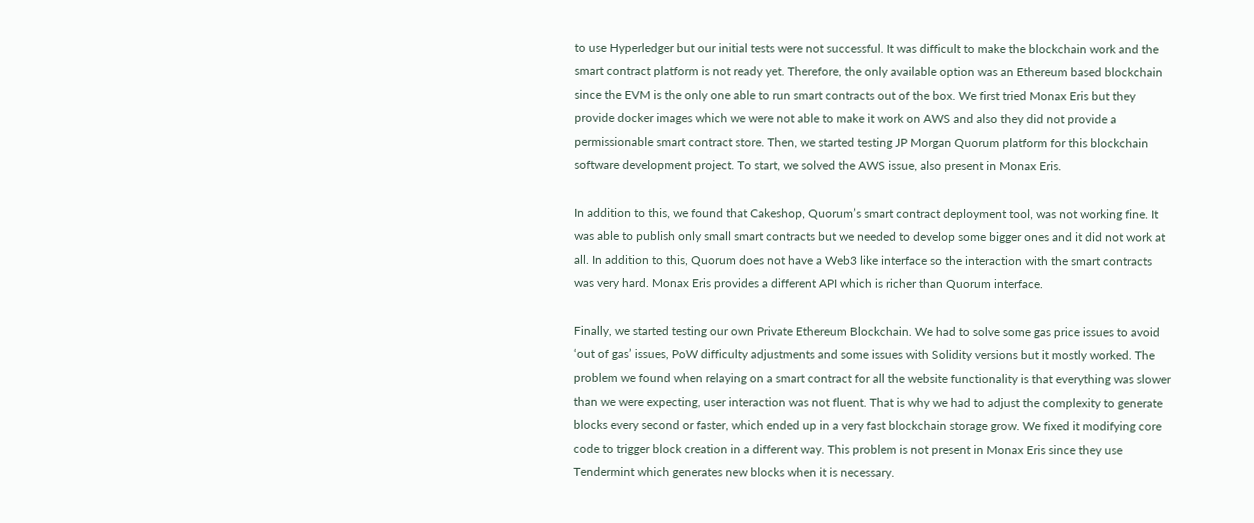to use Hyperledger but our initial tests were not successful. It was difficult to make the blockchain work and the smart contract platform is not ready yet. Therefore, the only available option was an Ethereum based blockchain since the EVM is the only one able to run smart contracts out of the box. We first tried Monax Eris but they provide docker images which we were not able to make it work on AWS and also they did not provide a permissionable smart contract store. Then, we started testing JP Morgan Quorum platform for this blockchain software development project. To start, we solved the AWS issue, also present in Monax Eris.

In addition to this, we found that Cakeshop, Quorum’s smart contract deployment tool, was not working fine. It was able to publish only small smart contracts but we needed to develop some bigger ones and it did not work at all. In addition to this, Quorum does not have a Web3 like interface so the interaction with the smart contracts was very hard. Monax Eris provides a different API which is richer than Quorum interface.

Finally, we started testing our own Private Ethereum Blockchain. We had to solve some gas price issues to avoid ‘out of gas’ issues, PoW difficulty adjustments and some issues with Solidity versions but it mostly worked. The problem we found when relaying on a smart contract for all the website functionality is that everything was slower than we were expecting, user interaction was not fluent. That is why we had to adjust the complexity to generate blocks every second or faster, which ended up in a very fast blockchain storage grow. We fixed it modifying core code to trigger block creation in a different way. This problem is not present in Monax Eris since they use Tendermint which generates new blocks when it is necessary.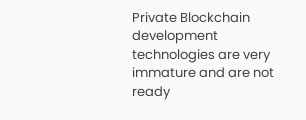Private Blockchain development technologies are very immature and are not ready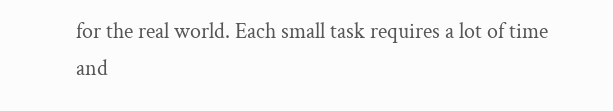for the real world. Each small task requires a lot of time and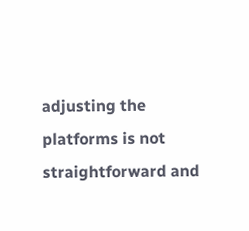adjusting the platforms is not straightforward and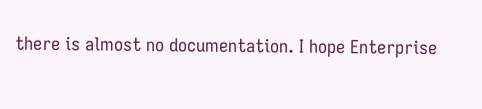there is almost no documentation. I hope Enterprise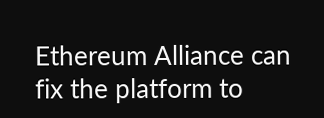Ethereum Alliance can fix the platform to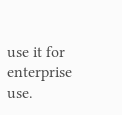use it for enterprise use.